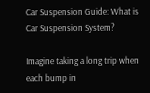Car Suspension Guide: What is Car Suspension System?

Imagine taking a long trip when each bump in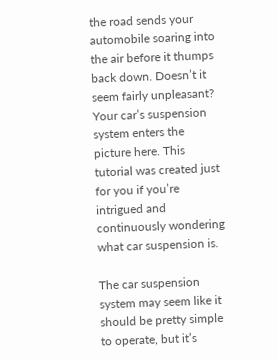the road sends your automobile soaring into the air before it thumps back down. Doesn’t it seem fairly unpleasant? Your car’s suspension system enters the picture here. This tutorial was created just for you if you’re intrigued and continuously wondering what car suspension is.

The car suspension system may seem like it should be pretty simple to operate, but it’s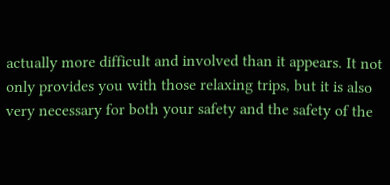actually more difficult and involved than it appears. It not only provides you with those relaxing trips, but it is also very necessary for both your safety and the safety of the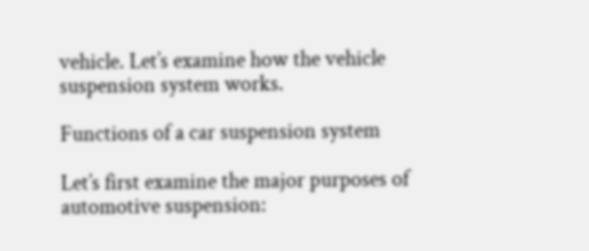vehicle. Let’s examine how the vehicle suspension system works.

Functions of a car suspension system

Let’s first examine the major purposes of automotive suspension: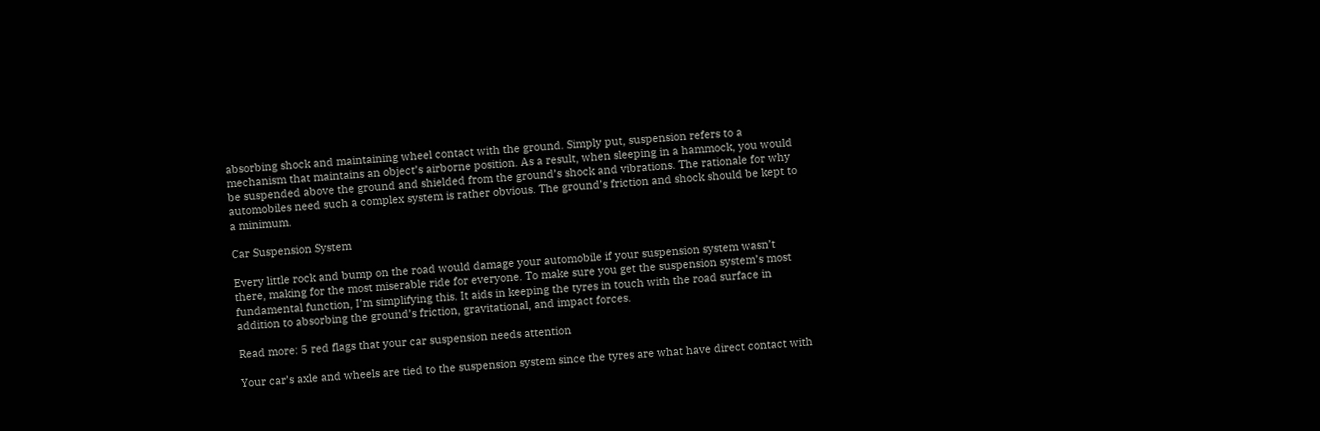absorbing shock and maintaining wheel contact with the ground. Simply put, suspension refers to a mechanism that maintains an object’s airborne position. As a result, when sleeping in a hammock, you would be suspended above the ground and shielded from the ground’s shock and vibrations. The rationale for why automobiles need such a complex system is rather obvious. The ground’s friction and shock should be kept to a minimum.

Car Suspension System

Every little rock and bump on the road would damage your automobile if your suspension system wasn’t there, making for the most miserable ride for everyone. To make sure you get the suspension system’s most fundamental function, I’m simplifying this. It aids in keeping the tyres in touch with the road surface in addition to absorbing the ground’s friction, gravitational, and impact forces.

Read more: 5 red flags that your car suspension needs attention

Your car’s axle and wheels are tied to the suspension system since the tyres are what have direct contact with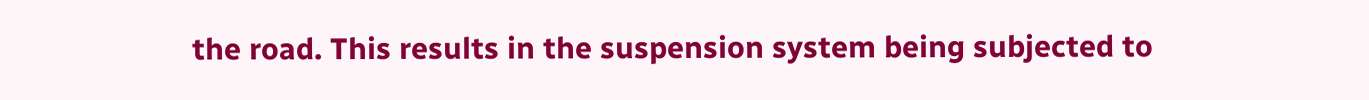the road. This results in the suspension system being subjected to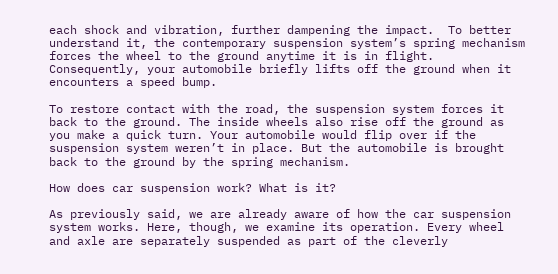each shock and vibration, further dampening the impact.  To better understand it, the contemporary suspension system’s spring mechanism forces the wheel to the ground anytime it is in flight. Consequently, your automobile briefly lifts off the ground when it encounters a speed bump.

To restore contact with the road, the suspension system forces it back to the ground. The inside wheels also rise off the ground as you make a quick turn. Your automobile would flip over if the suspension system weren’t in place. But the automobile is brought back to the ground by the spring mechanism.

How does car suspension work? What is it?

As previously said, we are already aware of how the car suspension system works. Here, though, we examine its operation. Every wheel and axle are separately suspended as part of the cleverly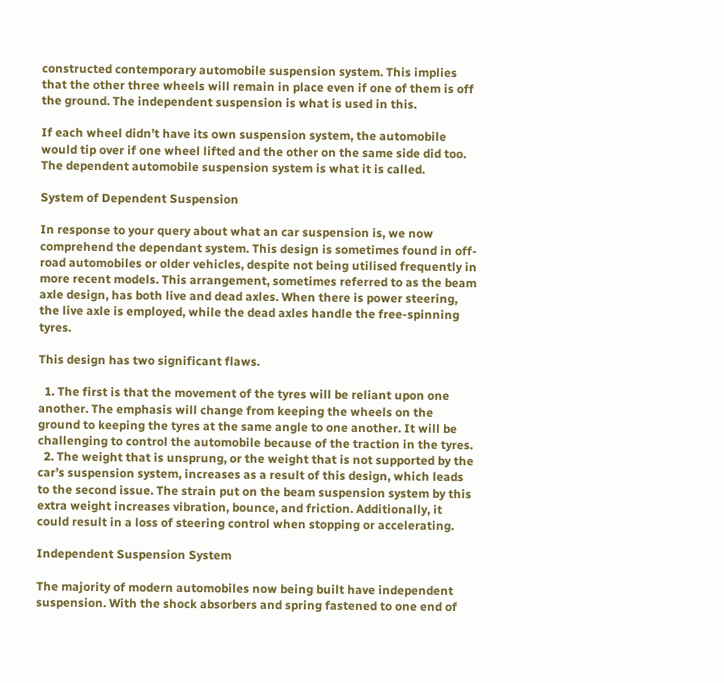constructed contemporary automobile suspension system. This implies that the other three wheels will remain in place even if one of them is off the ground. The independent suspension is what is used in this.

If each wheel didn’t have its own suspension system, the automobile would tip over if one wheel lifted and the other on the same side did too. The dependent automobile suspension system is what it is called.

System of Dependent Suspension

In response to your query about what an car suspension is, we now comprehend the dependant system. This design is sometimes found in off-road automobiles or older vehicles, despite not being utilised frequently in more recent models. This arrangement, sometimes referred to as the beam axle design, has both live and dead axles. When there is power steering, the live axle is employed, while the dead axles handle the free-spinning tyres.

This design has two significant flaws.

  1. The first is that the movement of the tyres will be reliant upon one another. The emphasis will change from keeping the wheels on the ground to keeping the tyres at the same angle to one another. It will be challenging to control the automobile because of the traction in the tyres.
  2. The weight that is unsprung, or the weight that is not supported by the car’s suspension system, increases as a result of this design, which leads to the second issue. The strain put on the beam suspension system by this extra weight increases vibration, bounce, and friction. Additionally, it could result in a loss of steering control when stopping or accelerating.

Independent Suspension System

The majority of modern automobiles now being built have independent suspension. With the shock absorbers and spring fastened to one end of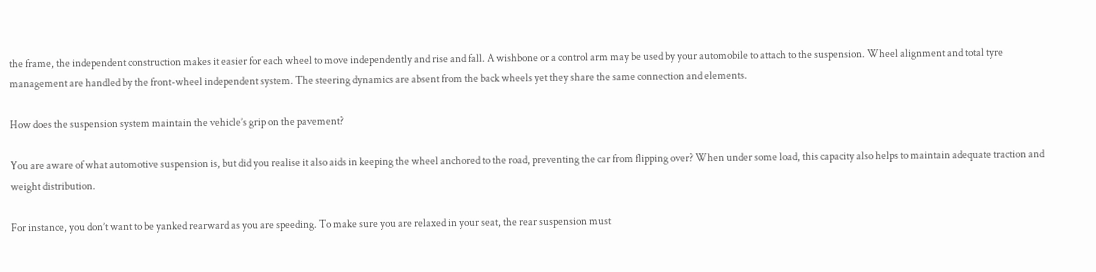the frame, the independent construction makes it easier for each wheel to move independently and rise and fall. A wishbone or a control arm may be used by your automobile to attach to the suspension. Wheel alignment and total tyre management are handled by the front-wheel independent system. The steering dynamics are absent from the back wheels yet they share the same connection and elements.

How does the suspension system maintain the vehicle’s grip on the pavement?

You are aware of what automotive suspension is, but did you realise it also aids in keeping the wheel anchored to the road, preventing the car from flipping over? When under some load, this capacity also helps to maintain adequate traction and weight distribution.

For instance, you don’t want to be yanked rearward as you are speeding. To make sure you are relaxed in your seat, the rear suspension must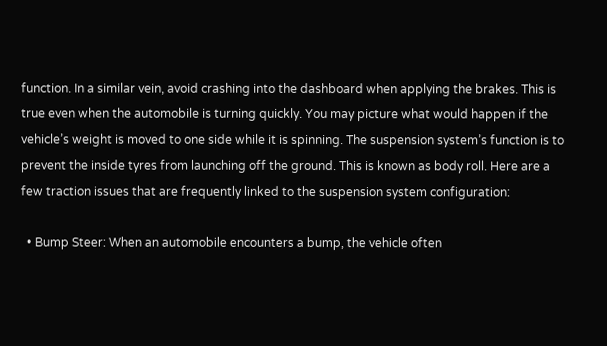function. In a similar vein, avoid crashing into the dashboard when applying the brakes. This is true even when the automobile is turning quickly. You may picture what would happen if the vehicle’s weight is moved to one side while it is spinning. The suspension system’s function is to prevent the inside tyres from launching off the ground. This is known as body roll. Here are a few traction issues that are frequently linked to the suspension system configuration:

  • Bump Steer: When an automobile encounters a bump, the vehicle often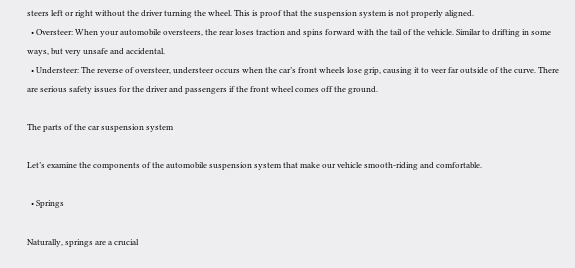steers left or right without the driver turning the wheel. This is proof that the suspension system is not properly aligned.
  • Oversteer: When your automobile oversteers, the rear loses traction and spins forward with the tail of the vehicle. Similar to drifting in some ways, but very unsafe and accidental.
  • Understeer: The reverse of oversteer, understeer occurs when the car’s front wheels lose grip, causing it to veer far outside of the curve. There are serious safety issues for the driver and passengers if the front wheel comes off the ground.

The parts of the car suspension system

Let’s examine the components of the automobile suspension system that make our vehicle smooth-riding and comfortable.

  • Springs

Naturally, springs are a crucial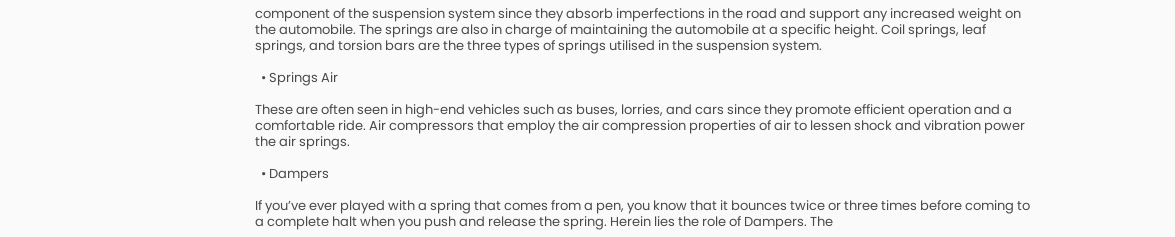component of the suspension system since they absorb imperfections in the road and support any increased weight on the automobile. The springs are also in charge of maintaining the automobile at a specific height. Coil springs, leaf springs, and torsion bars are the three types of springs utilised in the suspension system.

  • Springs Air

These are often seen in high-end vehicles such as buses, lorries, and cars since they promote efficient operation and a comfortable ride. Air compressors that employ the air compression properties of air to lessen shock and vibration power the air springs.

  • Dampers

If you’ve ever played with a spring that comes from a pen, you know that it bounces twice or three times before coming to a complete halt when you push and release the spring. Herein lies the role of Dampers. The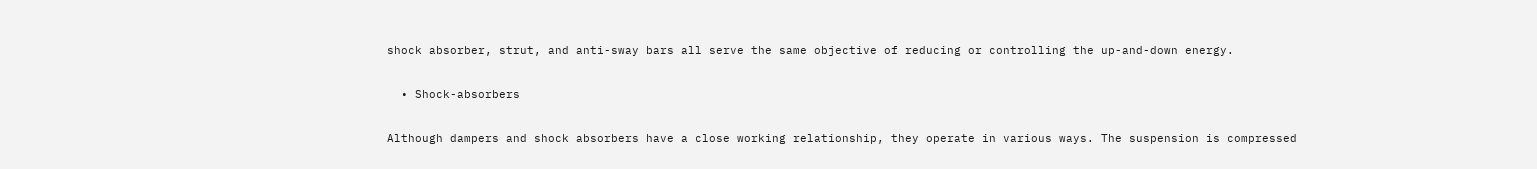shock absorber, strut, and anti-sway bars all serve the same objective of reducing or controlling the up-and-down energy.

  • Shock-absorbers

Although dampers and shock absorbers have a close working relationship, they operate in various ways. The suspension is compressed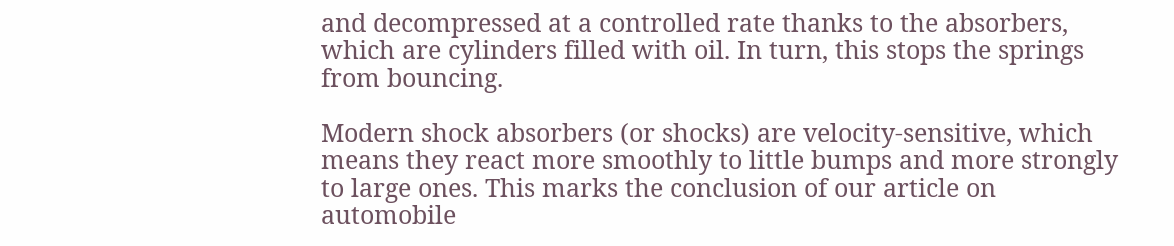and decompressed at a controlled rate thanks to the absorbers, which are cylinders filled with oil. In turn, this stops the springs from bouncing.

Modern shock absorbers (or shocks) are velocity-sensitive, which means they react more smoothly to little bumps and more strongly to large ones. This marks the conclusion of our article on automobile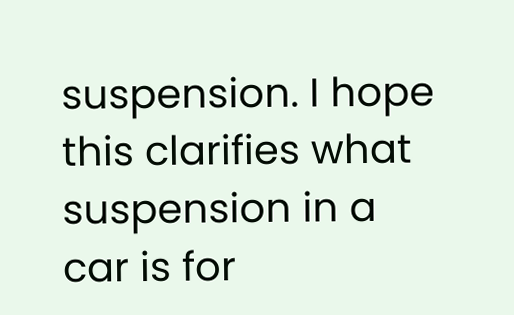suspension. I hope this clarifies what suspension in a car is for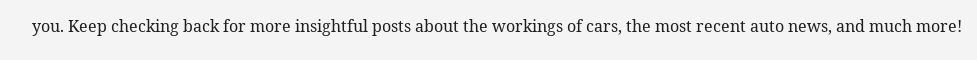you. Keep checking back for more insightful posts about the workings of cars, the most recent auto news, and much more!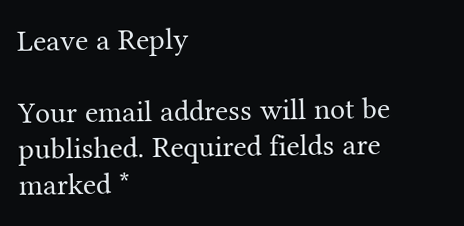Leave a Reply

Your email address will not be published. Required fields are marked *